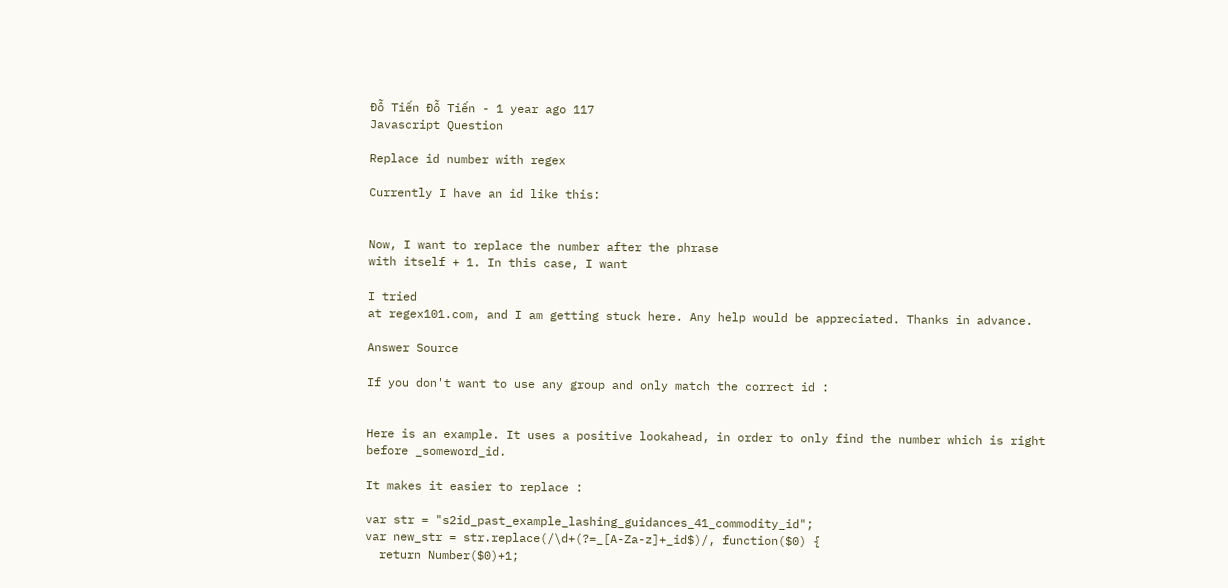Đỗ Tiến Đỗ Tiến - 1 year ago 117
Javascript Question

Replace id number with regex

Currently I have an id like this:


Now, I want to replace the number after the phrase
with itself + 1. In this case, I want

I tried
at regex101.com, and I am getting stuck here. Any help would be appreciated. Thanks in advance.

Answer Source

If you don't want to use any group and only match the correct id :


Here is an example. It uses a positive lookahead, in order to only find the number which is right before _someword_id.

It makes it easier to replace :

var str = "s2id_past_example_lashing_guidances_41_commodity_id";
var new_str = str.replace(/\d+(?=_[A-Za-z]+_id$)/, function($0) {
  return Number($0)+1;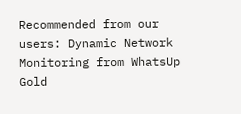Recommended from our users: Dynamic Network Monitoring from WhatsUp Gold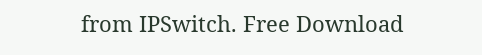from IPSwitch. Free Download